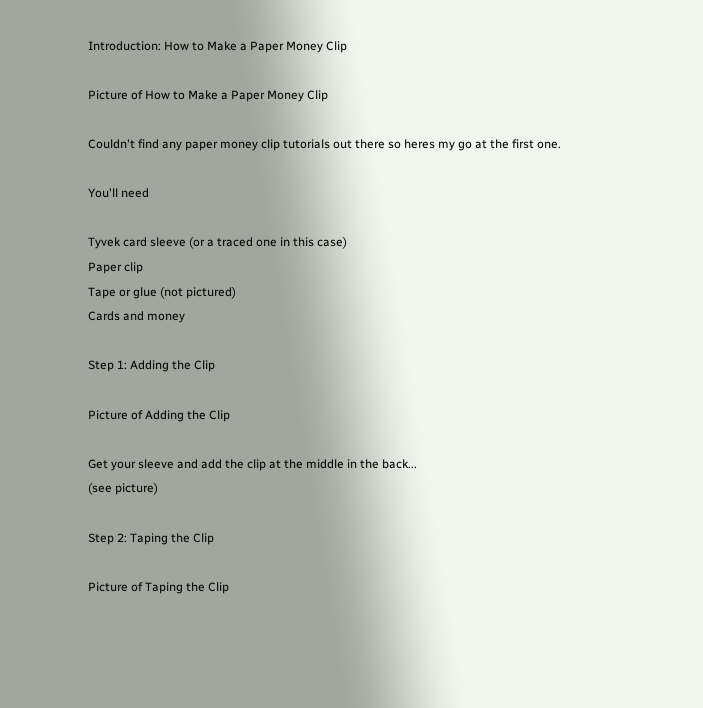Introduction: How to Make a Paper Money Clip

Picture of How to Make a Paper Money Clip

Couldn't find any paper money clip tutorials out there so heres my go at the first one.

You'll need

Tyvek card sleeve (or a traced one in this case)
Paper clip
Tape or glue (not pictured)
Cards and money

Step 1: Adding the Clip

Picture of Adding the Clip

Get your sleeve and add the clip at the middle in the back...
(see picture)

Step 2: Taping the Clip

Picture of Taping the Clip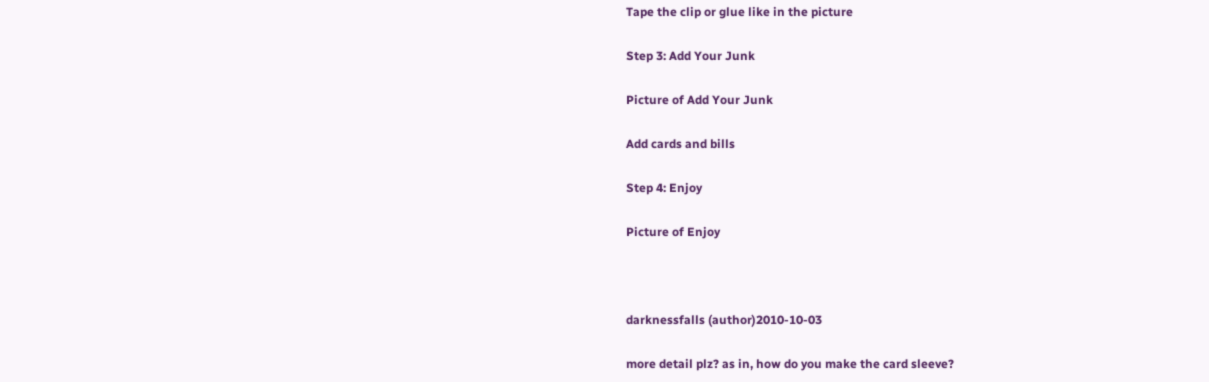Tape the clip or glue like in the picture

Step 3: Add Your Junk

Picture of Add Your Junk

Add cards and bills

Step 4: Enjoy

Picture of Enjoy



darknessfalls (author)2010-10-03

more detail plz? as in, how do you make the card sleeve?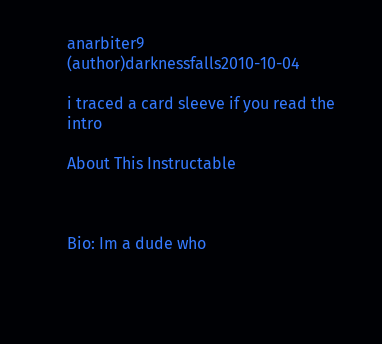anarbiter9 (author)darknessfalls2010-10-04

i traced a card sleeve if you read the intro

About This Instructable



Bio: Im a dude who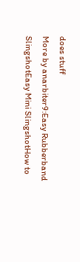does stuff
More by anarbiter9:Easy Rubberband SlingshotEasy Mini SlingshotHow to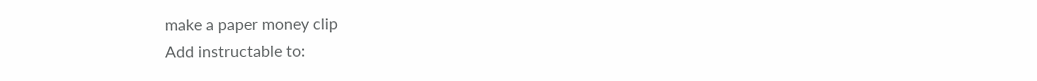make a paper money clip
Add instructable to: